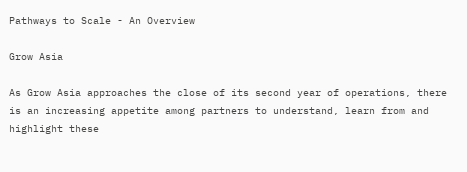Pathways to Scale - An Overview

Grow Asia

As Grow Asia approaches the close of its second year of operations, there is an increasing appetite among partners to understand, learn from and highlight these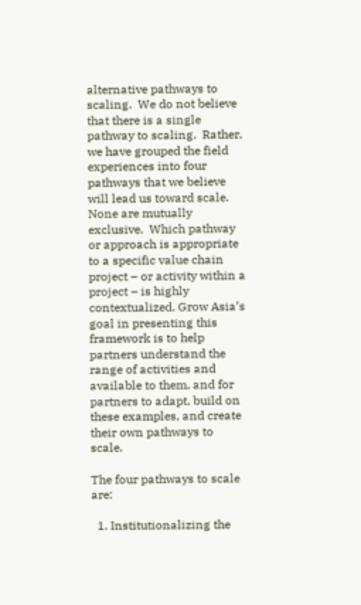alternative pathways to scaling.  We do not believe that there is a single pathway to scaling.  Rather, we have grouped the field experiences into four pathways that we believe will lead us toward scale. None are mutually exclusive.  Which pathway or approach is appropriate to a specific value chain project – or activity within a project – is highly contextualized. Grow Asia’s goal in presenting this framework is to help partners understand the range of activities and available to them, and for partners to adapt, build on these examples, and create their own pathways to scale.

The four pathways to scale are:

  1. Institutionalizing the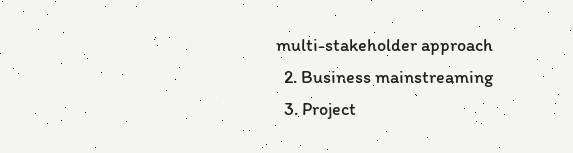multi-stakeholder approach
  2. Business mainstreaming
  3. Project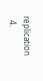replication
  4.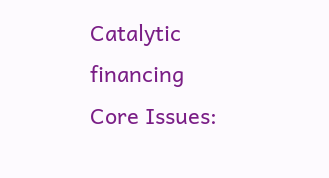Catalytic financing
Core Issues: